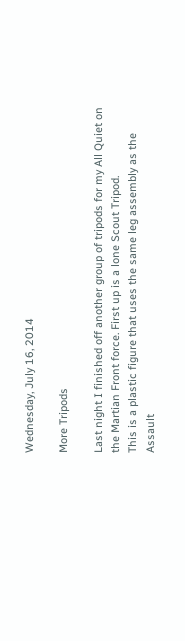Wednesday, July 16, 2014

More Tripods

Last night I finished off another group of tripods for my All Quiet on the Martian Front force. First up is a lone Scout Tripod.
This is a plastic figure that uses the same leg assembly as the Assault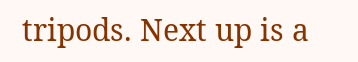tripods. Next up is a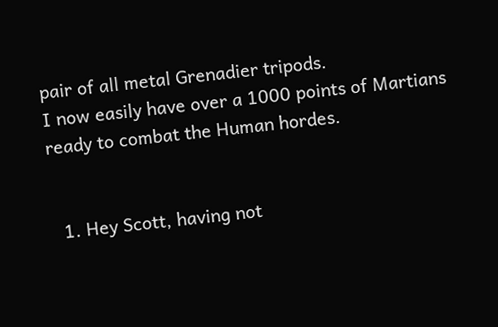pair of all metal Grenadier tripods.
I now easily have over a 1000 points of Martians ready to combat the Human hordes.


  1. Hey Scott, having not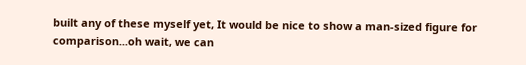built any of these myself yet, It would be nice to show a man-sized figure for comparison...oh wait, we can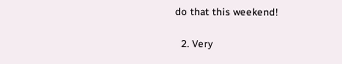do that this weekend!

  2. Very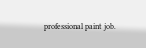professional paint job.